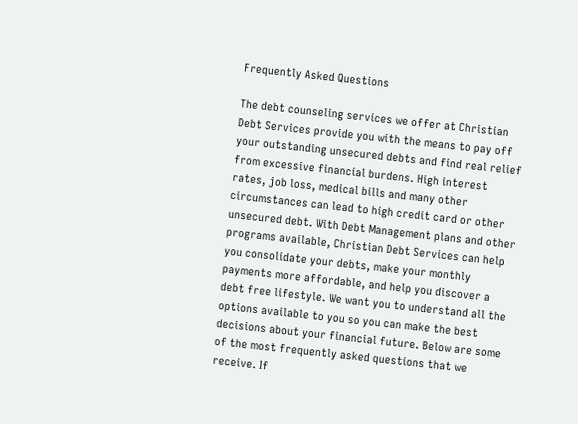Frequently Asked Questions

The debt counseling services we offer at Christian Debt Services provide you with the means to pay off your outstanding unsecured debts and find real relief from excessive financial burdens. High interest rates, job loss, medical bills and many other circumstances can lead to high credit card or other unsecured debt. With Debt Management plans and other programs available, Christian Debt Services can help you consolidate your debts, make your monthly payments more affordable, and help you discover a debt free lifestyle. We want you to understand all the options available to you so you can make the best decisions about your financial future. Below are some of the most frequently asked questions that we receive. If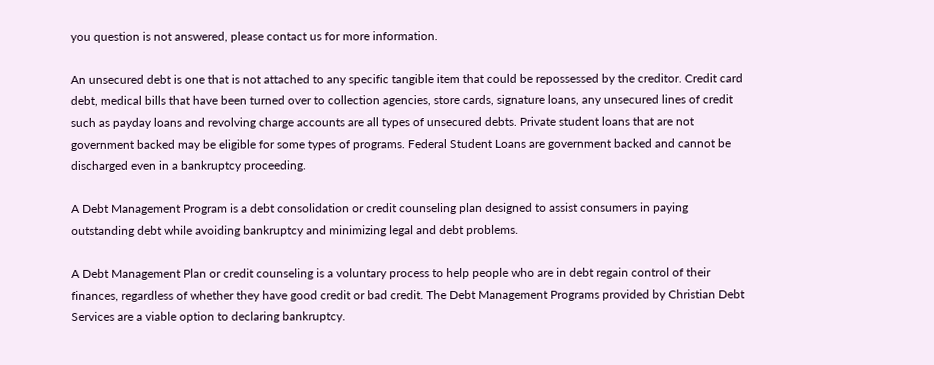you question is not answered, please contact us for more information.

An unsecured debt is one that is not attached to any specific tangible item that could be repossessed by the creditor. Credit card debt, medical bills that have been turned over to collection agencies, store cards, signature loans, any unsecured lines of credit such as payday loans and revolving charge accounts are all types of unsecured debts. Private student loans that are not government backed may be eligible for some types of programs. Federal Student Loans are government backed and cannot be discharged even in a bankruptcy proceeding.

A Debt Management Program is a debt consolidation or credit counseling plan designed to assist consumers in paying outstanding debt while avoiding bankruptcy and minimizing legal and debt problems.

A Debt Management Plan or credit counseling is a voluntary process to help people who are in debt regain control of their finances, regardless of whether they have good credit or bad credit. The Debt Management Programs provided by Christian Debt Services are a viable option to declaring bankruptcy.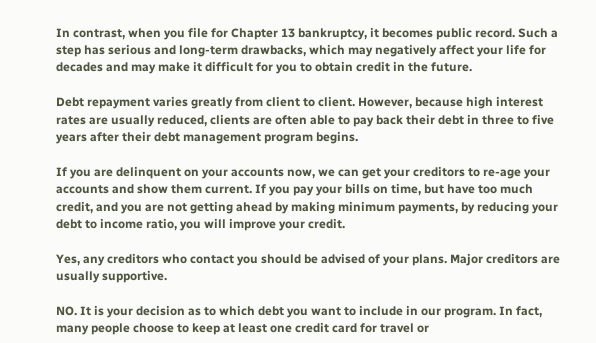In contrast, when you file for Chapter 13 bankruptcy, it becomes public record. Such a step has serious and long-term drawbacks, which may negatively affect your life for decades and may make it difficult for you to obtain credit in the future.

Debt repayment varies greatly from client to client. However, because high interest rates are usually reduced, clients are often able to pay back their debt in three to five years after their debt management program begins.

If you are delinquent on your accounts now, we can get your creditors to re-age your accounts and show them current. If you pay your bills on time, but have too much credit, and you are not getting ahead by making minimum payments, by reducing your debt to income ratio, you will improve your credit.

Yes, any creditors who contact you should be advised of your plans. Major creditors are usually supportive.

NO. It is your decision as to which debt you want to include in our program. In fact, many people choose to keep at least one credit card for travel or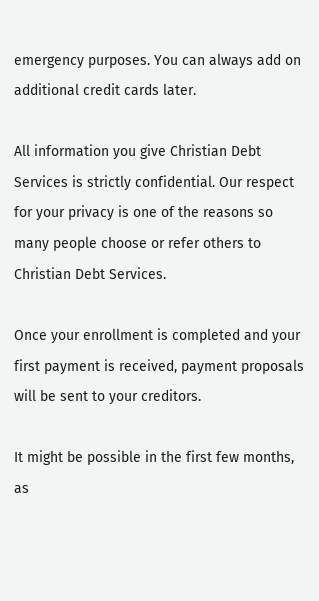emergency purposes. You can always add on additional credit cards later.

All information you give Christian Debt Services is strictly confidential. Our respect for your privacy is one of the reasons so many people choose or refer others to Christian Debt Services.

Once your enrollment is completed and your first payment is received, payment proposals will be sent to your creditors.

It might be possible in the first few months, as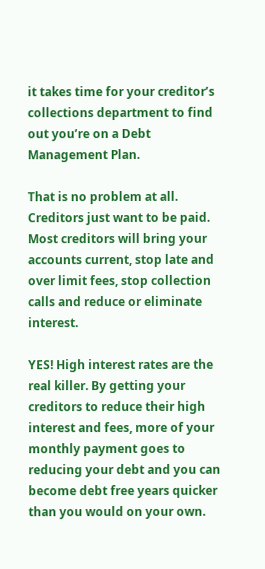it takes time for your creditor’s collections department to find out you’re on a Debt Management Plan.

That is no problem at all. Creditors just want to be paid. Most creditors will bring your accounts current, stop late and over limit fees, stop collection calls and reduce or eliminate interest.

YES! High interest rates are the real killer. By getting your creditors to reduce their high interest and fees, more of your monthly payment goes to reducing your debt and you can become debt free years quicker than you would on your own.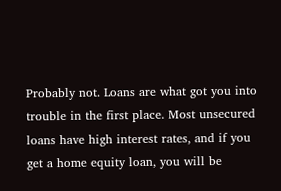Probably not. Loans are what got you into trouble in the first place. Most unsecured loans have high interest rates, and if you get a home equity loan, you will be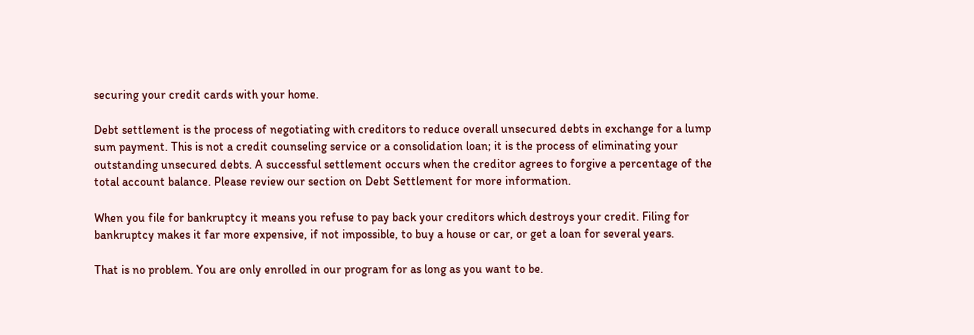securing your credit cards with your home.

Debt settlement is the process of negotiating with creditors to reduce overall unsecured debts in exchange for a lump sum payment. This is not a credit counseling service or a consolidation loan; it is the process of eliminating your outstanding unsecured debts. A successful settlement occurs when the creditor agrees to forgive a percentage of the total account balance. Please review our section on Debt Settlement for more information.

When you file for bankruptcy it means you refuse to pay back your creditors which destroys your credit. Filing for bankruptcy makes it far more expensive, if not impossible, to buy a house or car, or get a loan for several years.

That is no problem. You are only enrolled in our program for as long as you want to be.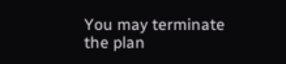You may terminate the plan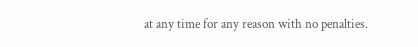at any time for any reason with no penalties.